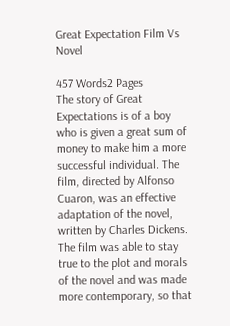Great Expectation Film Vs Novel

457 Words2 Pages
The story of Great Expectations is of a boy who is given a great sum of money to make him a more successful individual. The film, directed by Alfonso Cuaron, was an effective adaptation of the novel, written by Charles Dickens. The film was able to stay true to the plot and morals of the novel and was made more contemporary, so that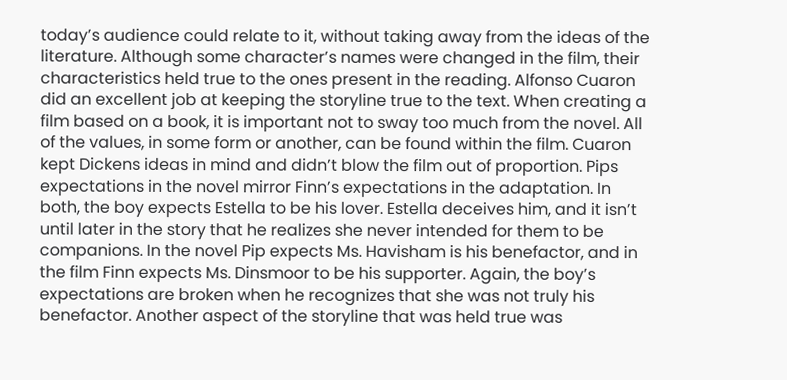today’s audience could relate to it, without taking away from the ideas of the literature. Although some character’s names were changed in the film, their characteristics held true to the ones present in the reading. Alfonso Cuaron did an excellent job at keeping the storyline true to the text. When creating a film based on a book, it is important not to sway too much from the novel. All of the values, in some form or another, can be found within the film. Cuaron kept Dickens ideas in mind and didn’t blow the film out of proportion. Pips expectations in the novel mirror Finn’s expectations in the adaptation. In both, the boy expects Estella to be his lover. Estella deceives him, and it isn’t until later in the story that he realizes she never intended for them to be companions. In the novel Pip expects Ms. Havisham is his benefactor, and in the film Finn expects Ms. Dinsmoor to be his supporter. Again, the boy’s expectations are broken when he recognizes that she was not truly his benefactor. Another aspect of the storyline that was held true was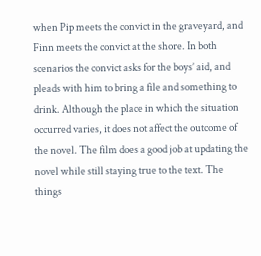when Pip meets the convict in the graveyard, and Finn meets the convict at the shore. In both scenarios the convict asks for the boys’ aid, and pleads with him to bring a file and something to drink. Although the place in which the situation occurred varies, it does not affect the outcome of the novel. The film does a good job at updating the novel while still staying true to the text. The things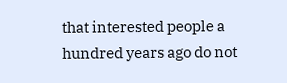that interested people a hundred years ago do not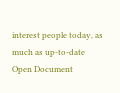interest people today, as much as up-to-date
Open Document